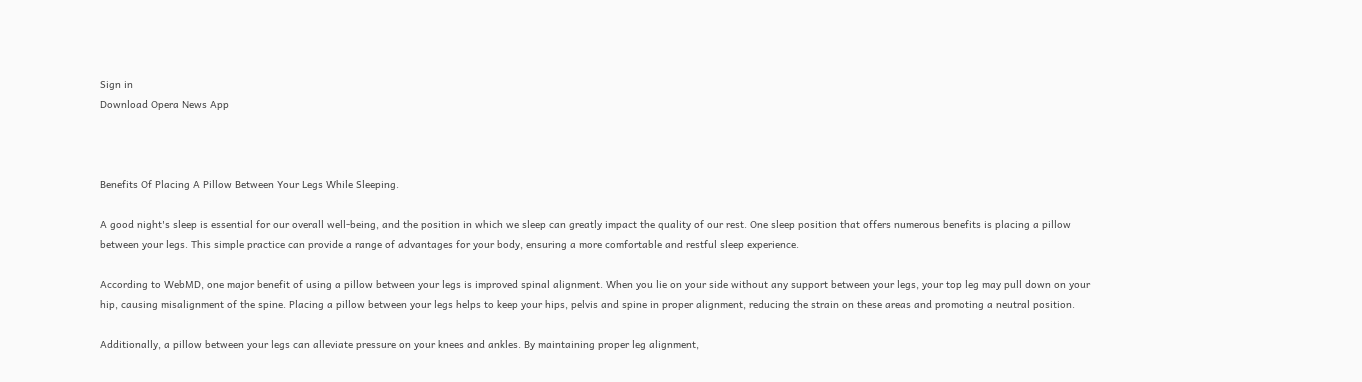Sign in
Download Opera News App



Benefits Of Placing A Pillow Between Your Legs While Sleeping.

A good night's sleep is essential for our overall well-being, and the position in which we sleep can greatly impact the quality of our rest. One sleep position that offers numerous benefits is placing a pillow between your legs. This simple practice can provide a range of advantages for your body, ensuring a more comfortable and restful sleep experience.

According to WebMD, one major benefit of using a pillow between your legs is improved spinal alignment. When you lie on your side without any support between your legs, your top leg may pull down on your hip, causing misalignment of the spine. Placing a pillow between your legs helps to keep your hips, pelvis and spine in proper alignment, reducing the strain on these areas and promoting a neutral position.

Additionally, a pillow between your legs can alleviate pressure on your knees and ankles. By maintaining proper leg alignment,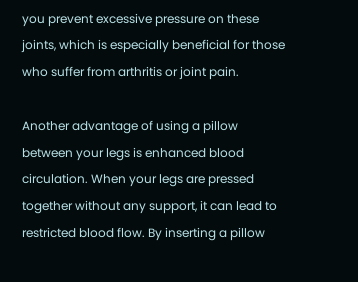you prevent excessive pressure on these joints, which is especially beneficial for those who suffer from arthritis or joint pain.

Another advantage of using a pillow between your legs is enhanced blood circulation. When your legs are pressed together without any support, it can lead to restricted blood flow. By inserting a pillow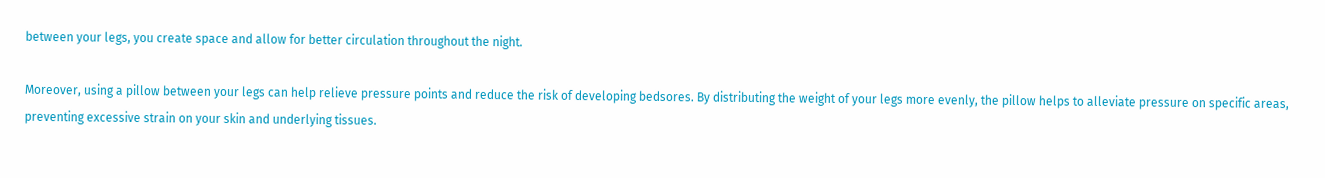between your legs, you create space and allow for better circulation throughout the night.

Moreover, using a pillow between your legs can help relieve pressure points and reduce the risk of developing bedsores. By distributing the weight of your legs more evenly, the pillow helps to alleviate pressure on specific areas, preventing excessive strain on your skin and underlying tissues.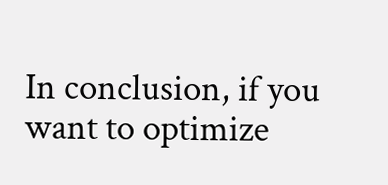In conclusion, if you want to optimize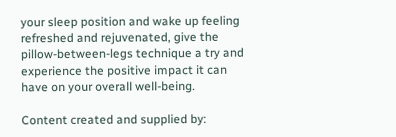your sleep position and wake up feeling refreshed and rejuvenated, give the pillow-between-legs technique a try and experience the positive impact it can have on your overall well-being.

Content created and supplied by: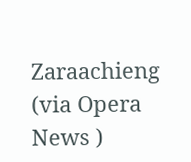Zaraachieng (via Opera News )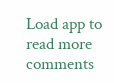Load app to read more comments